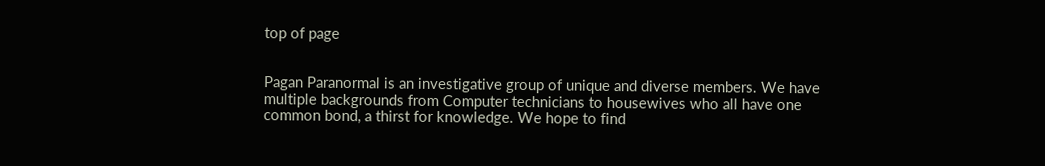top of page


Pagan Paranormal is an investigative group of unique and diverse members. We have multiple backgrounds from Computer technicians to housewives who all have one common bond, a thirst for knowledge. We hope to find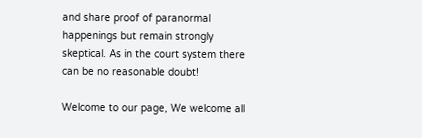and share proof of paranormal happenings but remain strongly skeptical. As in the court system there can be no reasonable doubt!

Welcome to our page, We welcome all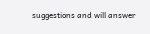suggestions and will answer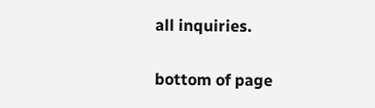all inquiries.

bottom of page